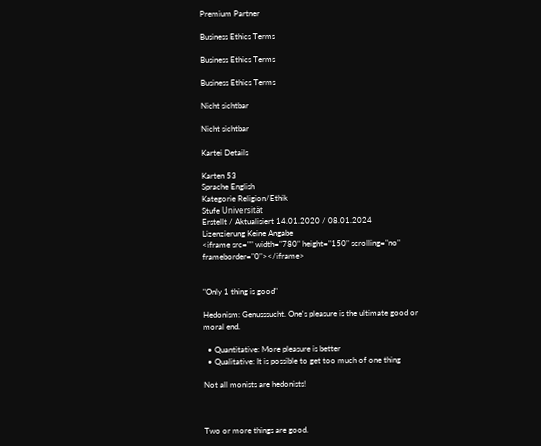Premium Partner

Business Ethics Terms

Business Ethics Terms

Business Ethics Terms

Nicht sichtbar

Nicht sichtbar

Kartei Details

Karten 53
Sprache English
Kategorie Religion/Ethik
Stufe Universität
Erstellt / Aktualisiert 14.01.2020 / 08.01.2024
Lizenzierung Keine Angabe
<iframe src="" width="780" height="150" scrolling="no" frameborder="0"></iframe>


"Only 1 thing is good"

Hedonism: Genusssucht. One's pleasure is the ultimate good or moral end.

  • Quantitative: More pleasure is better
  • Qualitative: It is possible to get too much of one thing

Not all monists are hedonists!



Two or more things are good.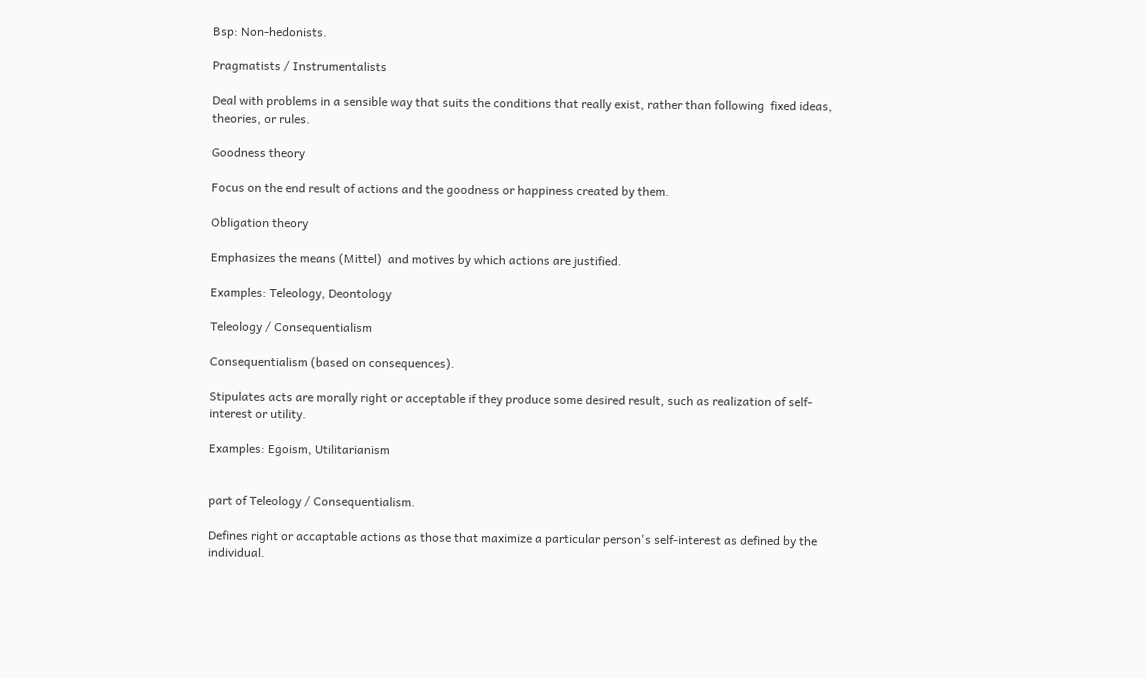Bsp: Non-hedonists.

Pragmatists / Instrumentalists

Deal with problems in a sensible way that suits the conditions that really exist, rather than following  fixed ideas, theories, or rules.

Goodness theory

Focus on the end result of actions and the goodness or happiness created by them.

Obligation theory

Emphasizes the means (Mittel)  and motives by which actions are justified.

Examples: Teleology, Deontology

Teleology / Consequentialism

Consequentialism (based on consequences).

Stipulates acts are morally right or acceptable if they produce some desired result, such as realization of self-interest or utility.

Examples: Egoism, Utilitarianism


part of Teleology / Consequentialism.

Defines right or accaptable actions as those that maximize a particular person's self-interest as defined by the individual.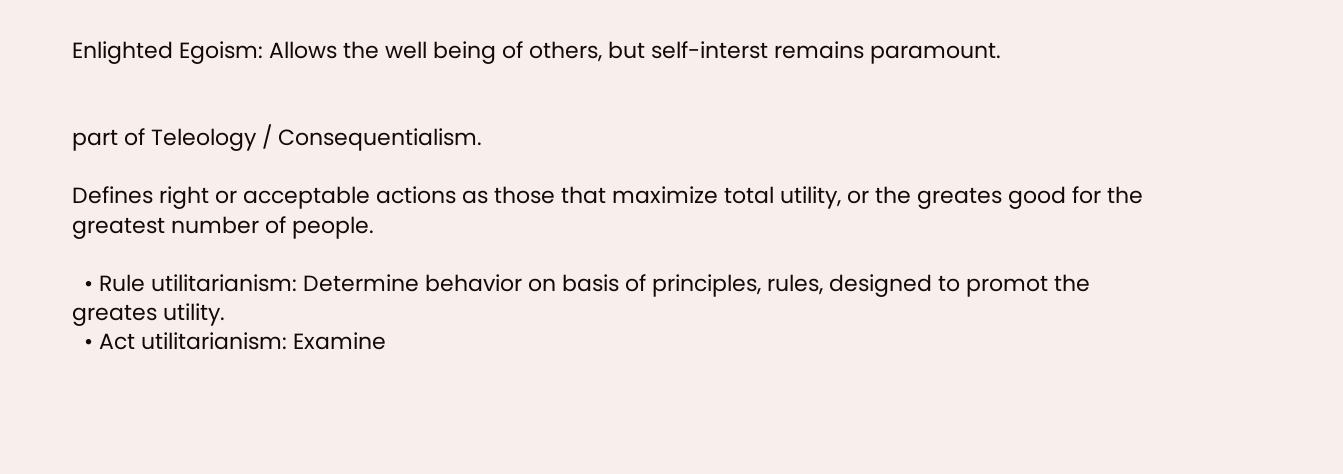Enlighted Egoism: Allows the well being of others, but self-interst remains paramount.


part of Teleology / Consequentialism.

Defines right or acceptable actions as those that maximize total utility, or the greates good for the greatest number of people.

  • Rule utilitarianism: Determine behavior on basis of principles, rules, designed to promot the greates utility.
  • Act utilitarianism: Examine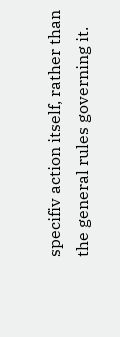specifiv action itself, rather than the general rules governing it.